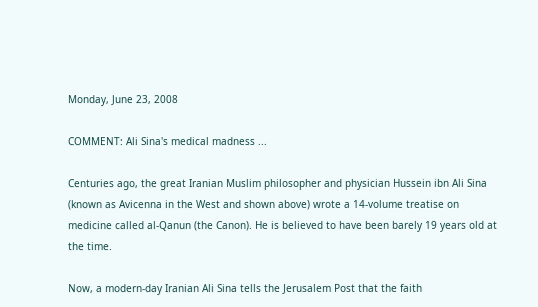Monday, June 23, 2008

COMMENT: Ali Sina's medical madness ...

Centuries ago, the great Iranian Muslim philosopher and physician Hussein ibn Ali Sina (known as Avicenna in the West and shown above) wrote a 14-volume treatise on medicine called al-Qanun (the Canon). He is believed to have been barely 19 years old at the time.

Now, a modern-day Iranian Ali Sina tells the Jerusalem Post that the faith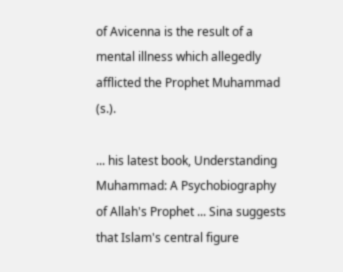of Avicenna is the result of a mental illness which allegedly afflicted the Prophet Muhammad (s.).

... his latest book, Understanding Muhammad: A Psychobiography of Allah's Prophet ... Sina suggests that Islam's central figure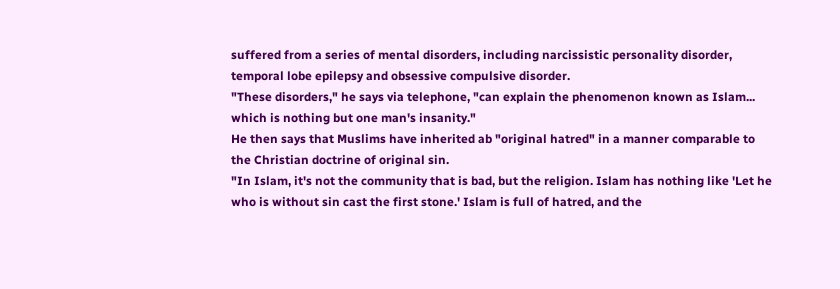suffered from a series of mental disorders, including narcissistic personality disorder, temporal lobe epilepsy and obsessive compulsive disorder.
"These disorders," he says via telephone, "can explain the phenomenon known as Islam... which is nothing but one man's insanity."
He then says that Muslims have inherited ab "original hatred" in a manner comparable to the Christian doctrine of original sin.
"In Islam, it's not the community that is bad, but the religion. Islam has nothing like 'Let he who is without sin cast the first stone.' Islam is full of hatred, and the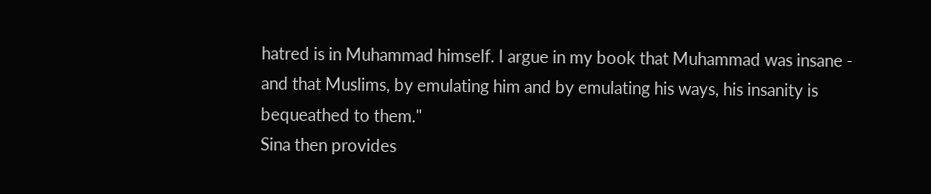hatred is in Muhammad himself. I argue in my book that Muhammad was insane - and that Muslims, by emulating him and by emulating his ways, his insanity is bequeathed to them."
Sina then provides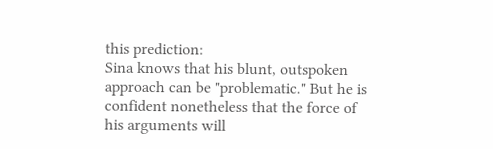this prediction:
Sina knows that his blunt, outspoken approach can be "problematic." But he is confident nonetheless that the force of his arguments will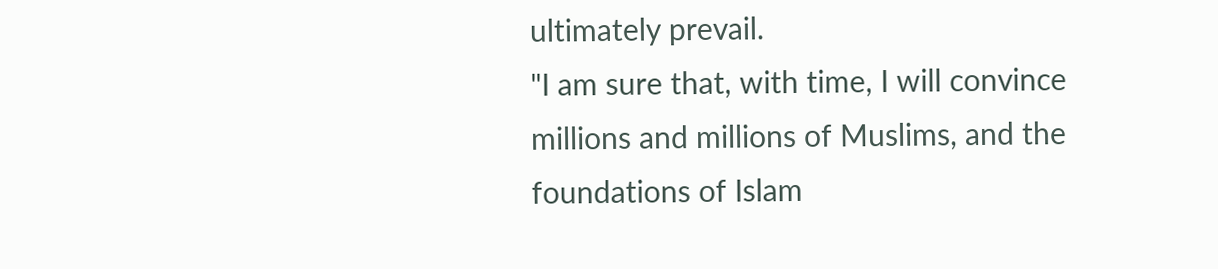ultimately prevail.
"I am sure that, with time, I will convince millions and millions of Muslims, and the foundations of Islam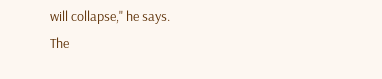will collapse," he says.
The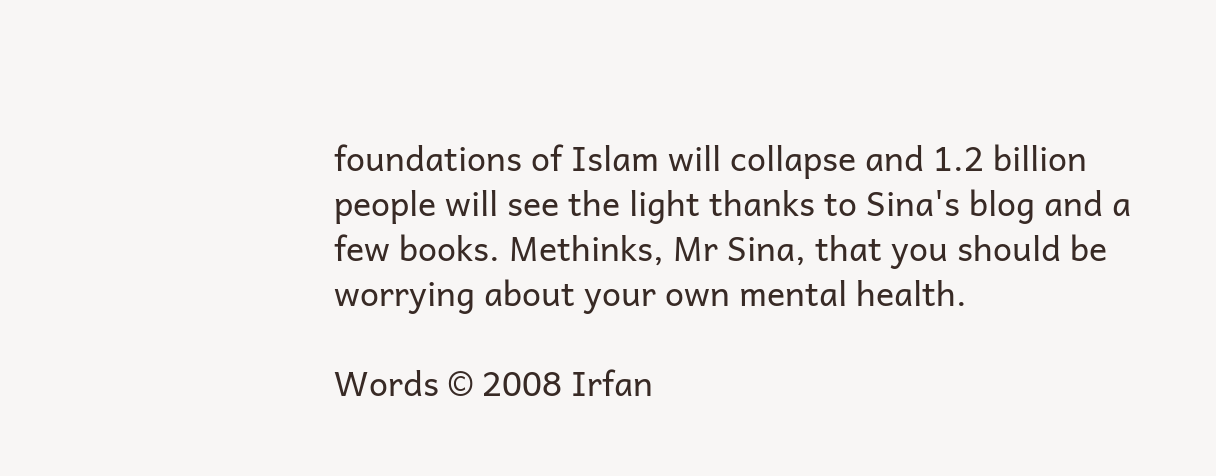foundations of Islam will collapse and 1.2 billion people will see the light thanks to Sina's blog and a few books. Methinks, Mr Sina, that you should be worrying about your own mental health.

Words © 2008 Irfan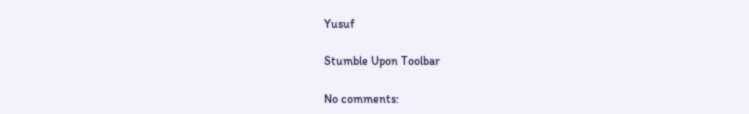Yusuf

Stumble Upon Toolbar

No comments: